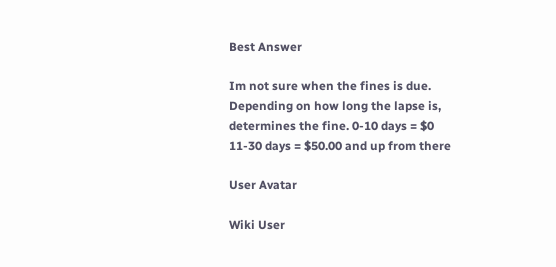Best Answer

Im not sure when the fines is due. Depending on how long the lapse is, determines the fine. 0-10 days = $0 11-30 days = $50.00 and up from there

User Avatar

Wiki User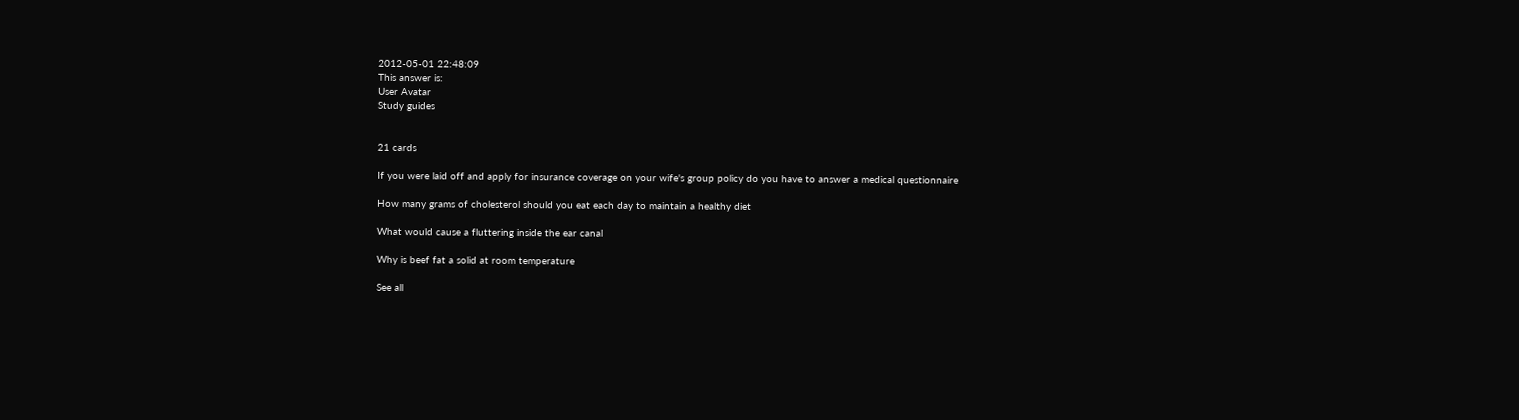2012-05-01 22:48:09
This answer is:
User Avatar
Study guides


21 cards

If you were laid off and apply for insurance coverage on your wife's group policy do you have to answer a medical questionnaire

How many grams of cholesterol should you eat each day to maintain a healthy diet

What would cause a fluttering inside the ear canal

Why is beef fat a solid at room temperature

See all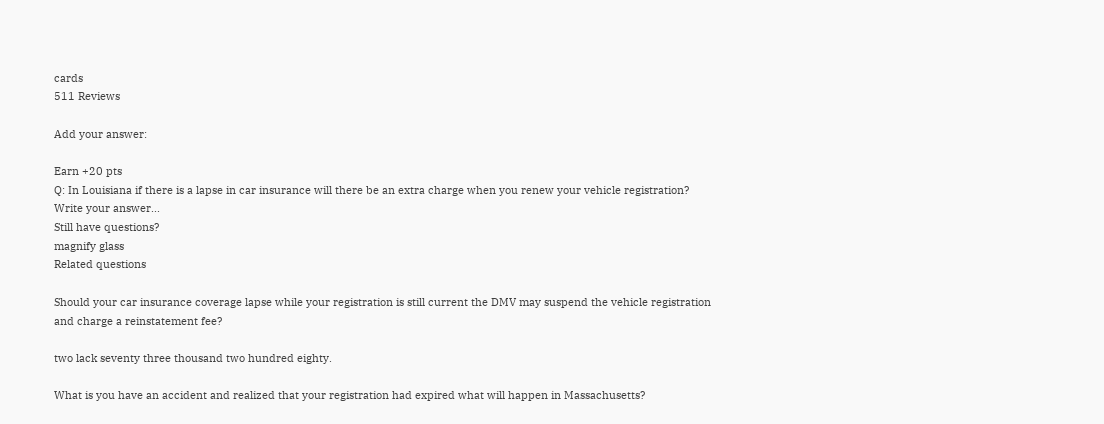cards
511 Reviews

Add your answer:

Earn +20 pts
Q: In Louisiana if there is a lapse in car insurance will there be an extra charge when you renew your vehicle registration?
Write your answer...
Still have questions?
magnify glass
Related questions

Should your car insurance coverage lapse while your registration is still current the DMV may suspend the vehicle registration and charge a reinstatement fee?

two lack seventy three thousand two hundred eighty.

What is you have an accident and realized that your registration had expired what will happen in Massachusetts?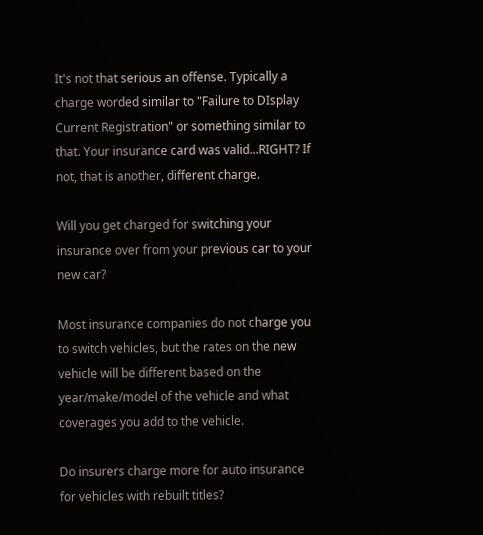It's not that serious an offense. Typically a charge worded similar to "Failure to DIsplay Current Registration" or something similar to that. Your insurance card was valid...RIGHT? If not, that is another, different charge.

Will you get charged for switching your insurance over from your previous car to your new car?

Most insurance companies do not charge you to switch vehicles, but the rates on the new vehicle will be different based on the year/make/model of the vehicle and what coverages you add to the vehicle.

Do insurers charge more for auto insurance for vehicles with rebuilt titles?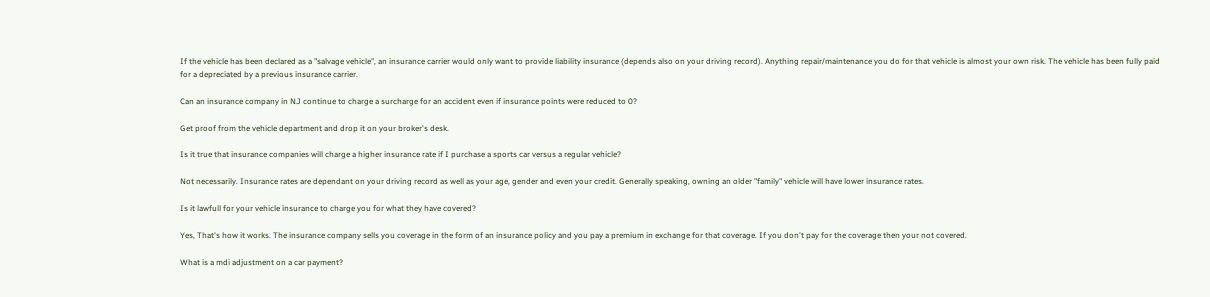If the vehicle has been declared as a "salvage vehicle", an insurance carrier would only want to provide liability insurance (depends also on your driving record). Anything repair/maintenance you do for that vehicle is almost your own risk. The vehicle has been fully paid for a depreciated by a previous insurance carrier.

Can an insurance company in NJ continue to charge a surcharge for an accident even if insurance points were reduced to 0?

Get proof from the vehicle department and drop it on your broker's desk.

Is it true that insurance companies will charge a higher insurance rate if I purchase a sports car versus a regular vehicle?

Not necessarily. Insurance rates are dependant on your driving record as well as your age, gender and even your credit. Generally speaking, owning an older "family" vehicle will have lower insurance rates.

Is it lawfull for your vehicle insurance to charge you for what they have covered?

Yes, That's how it works. The insurance company sells you coverage in the form of an insurance policy and you pay a premium in exchange for that coverage. If you don't pay for the coverage then your not covered.

What is a mdi adjustment on a car payment?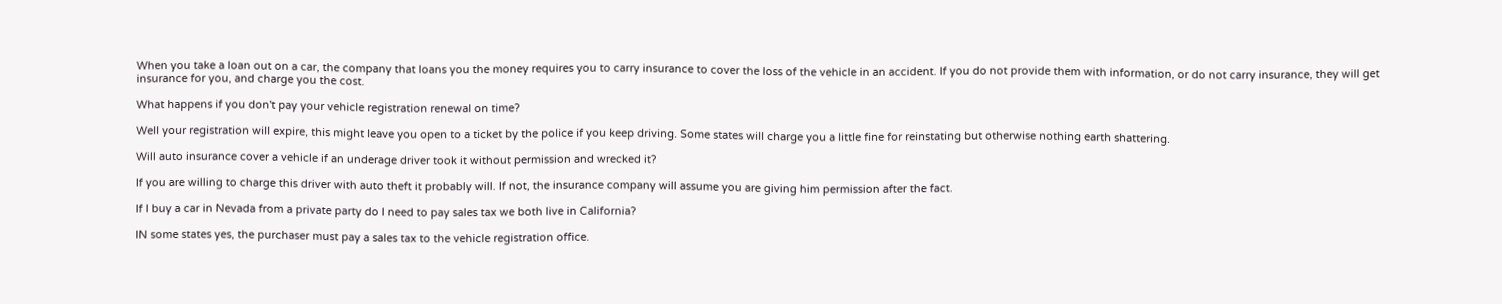When you take a loan out on a car, the company that loans you the money requires you to carry insurance to cover the loss of the vehicle in an accident. If you do not provide them with information, or do not carry insurance, they will get insurance for you, and charge you the cost.

What happens if you don't pay your vehicle registration renewal on time?

Well your registration will expire, this might leave you open to a ticket by the police if you keep driving. Some states will charge you a little fine for reinstating but otherwise nothing earth shattering.

Will auto insurance cover a vehicle if an underage driver took it without permission and wrecked it?

If you are willing to charge this driver with auto theft it probably will. If not, the insurance company will assume you are giving him permission after the fact.

If I buy a car in Nevada from a private party do I need to pay sales tax we both live in California?

IN some states yes, the purchaser must pay a sales tax to the vehicle registration office.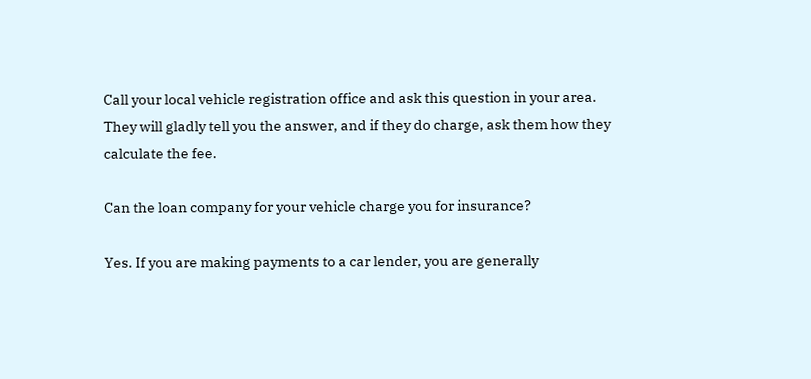Call your local vehicle registration office and ask this question in your area. They will gladly tell you the answer, and if they do charge, ask them how they calculate the fee.

Can the loan company for your vehicle charge you for insurance?

Yes. If you are making payments to a car lender, you are generally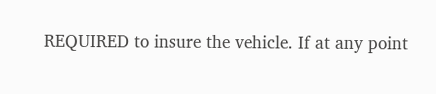REQUIRED to insure the vehicle. If at any point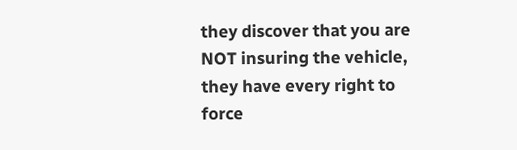they discover that you are NOT insuring the vehicle, they have every right to force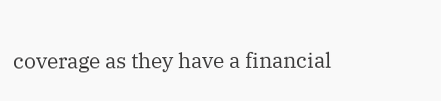coverage as they have a financial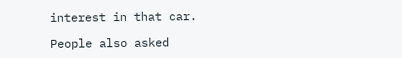interest in that car.

People also asked